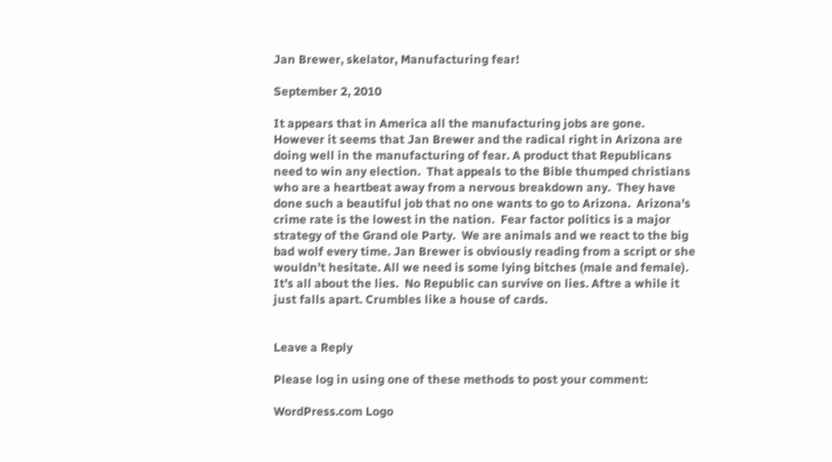Jan Brewer, skelator, Manufacturing fear!

September 2, 2010

It appears that in America all the manufacturing jobs are gone.  However it seems that Jan Brewer and the radical right in Arizona are doing well in the manufacturing of fear. A product that Republicans need to win any election.  That appeals to the Bible thumped christians who are a heartbeat away from a nervous breakdown any.  They have done such a beautiful job that no one wants to go to Arizona.  Arizona’s crime rate is the lowest in the nation.  Fear factor politics is a major strategy of the Grand ole Party.  We are animals and we react to the big bad wolf every time. Jan Brewer is obviously reading from a script or she wouldn’t hesitate. All we need is some lying bitches (male and female).  It’s all about the lies.  No Republic can survive on lies. Aftre a while it just falls apart. Crumbles like a house of cards.


Leave a Reply

Please log in using one of these methods to post your comment:

WordPress.com Logo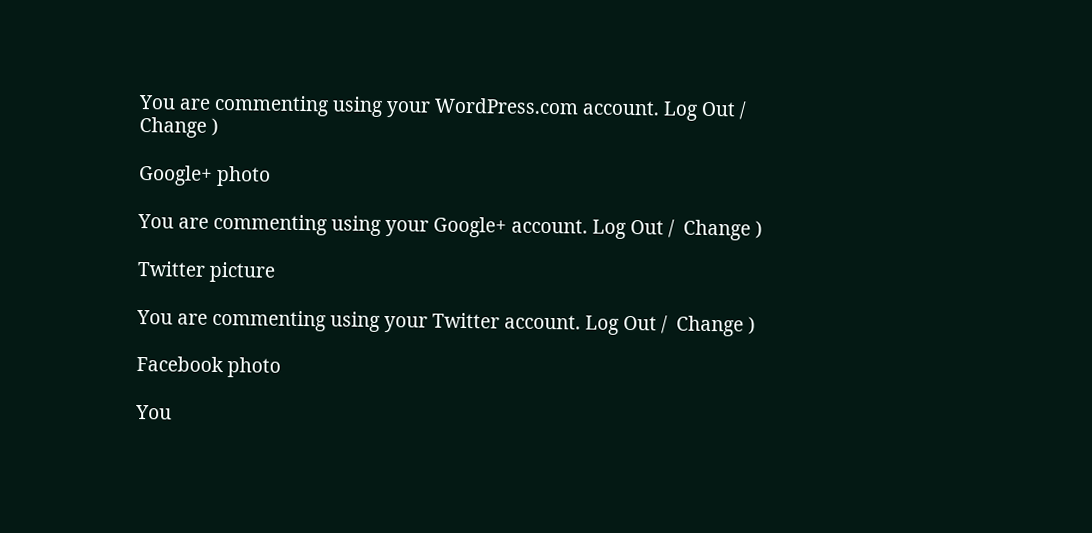You are commenting using your WordPress.com account. Log Out /  Change )

Google+ photo

You are commenting using your Google+ account. Log Out /  Change )

Twitter picture

You are commenting using your Twitter account. Log Out /  Change )

Facebook photo

You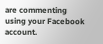are commenting using your Facebook account.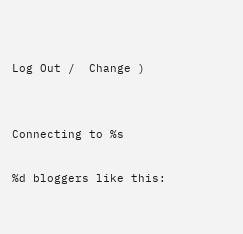Log Out /  Change )


Connecting to %s

%d bloggers like this: